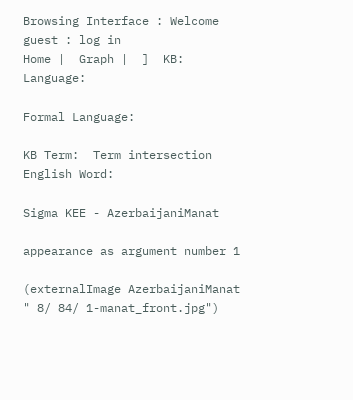Browsing Interface : Welcome guest : log in
Home |  Graph |  ]  KB:  Language:

Formal Language:

KB Term:  Term intersection
English Word:

Sigma KEE - AzerbaijaniManat

appearance as argument number 1

(externalImage AzerbaijaniManat " 8/ 84/ 1-manat_front.jpg")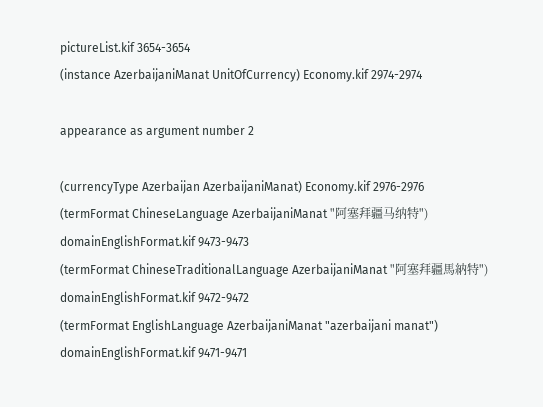pictureList.kif 3654-3654
(instance AzerbaijaniManat UnitOfCurrency) Economy.kif 2974-2974

appearance as argument number 2

(currencyType Azerbaijan AzerbaijaniManat) Economy.kif 2976-2976
(termFormat ChineseLanguage AzerbaijaniManat "阿塞拜疆马纳特") domainEnglishFormat.kif 9473-9473
(termFormat ChineseTraditionalLanguage AzerbaijaniManat "阿塞拜疆馬納特") domainEnglishFormat.kif 9472-9472
(termFormat EnglishLanguage AzerbaijaniManat "azerbaijani manat") domainEnglishFormat.kif 9471-9471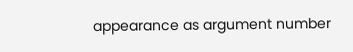appearance as argument number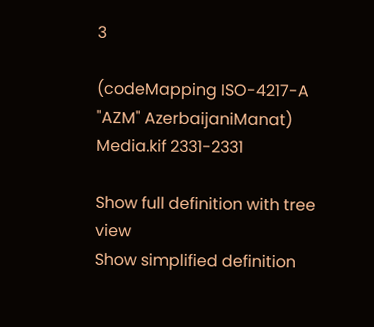3

(codeMapping ISO-4217-A "AZM" AzerbaijaniManat) Media.kif 2331-2331

Show full definition with tree view
Show simplified definition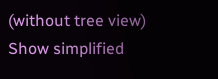(without tree view)
Show simplified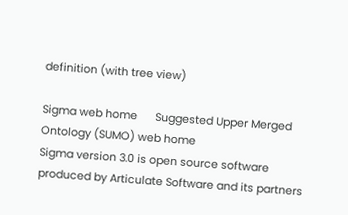definition (with tree view)

Sigma web home      Suggested Upper Merged Ontology (SUMO) web home
Sigma version 3.0 is open source software produced by Articulate Software and its partners